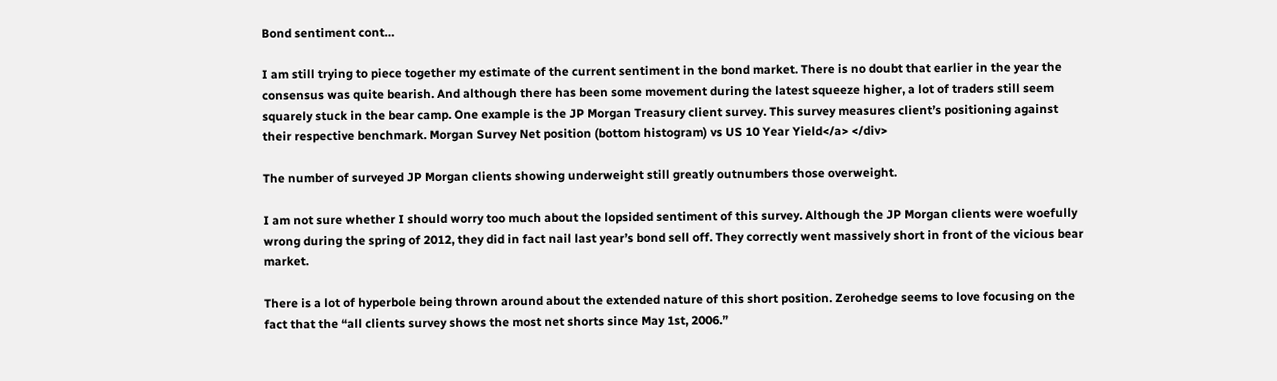Bond sentiment cont…

I am still trying to piece together my estimate of the current sentiment in the bond market. There is no doubt that earlier in the year the consensus was quite bearish. And although there has been some movement during the latest squeeze higher, a lot of traders still seem squarely stuck in the bear camp. One example is the JP Morgan Treasury client survey. This survey measures client’s positioning against their respective benchmark. Morgan Survey Net position (bottom histogram) vs US 10 Year Yield</a> </div>

The number of surveyed JP Morgan clients showing underweight still greatly outnumbers those overweight.

I am not sure whether I should worry too much about the lopsided sentiment of this survey. Although the JP Morgan clients were woefully wrong during the spring of 2012, they did in fact nail last year’s bond sell off. They correctly went massively short in front of the vicious bear market.

There is a lot of hyperbole being thrown around about the extended nature of this short position. Zerohedge seems to love focusing on the fact that the “all clients survey shows the most net shorts since May 1st, 2006.”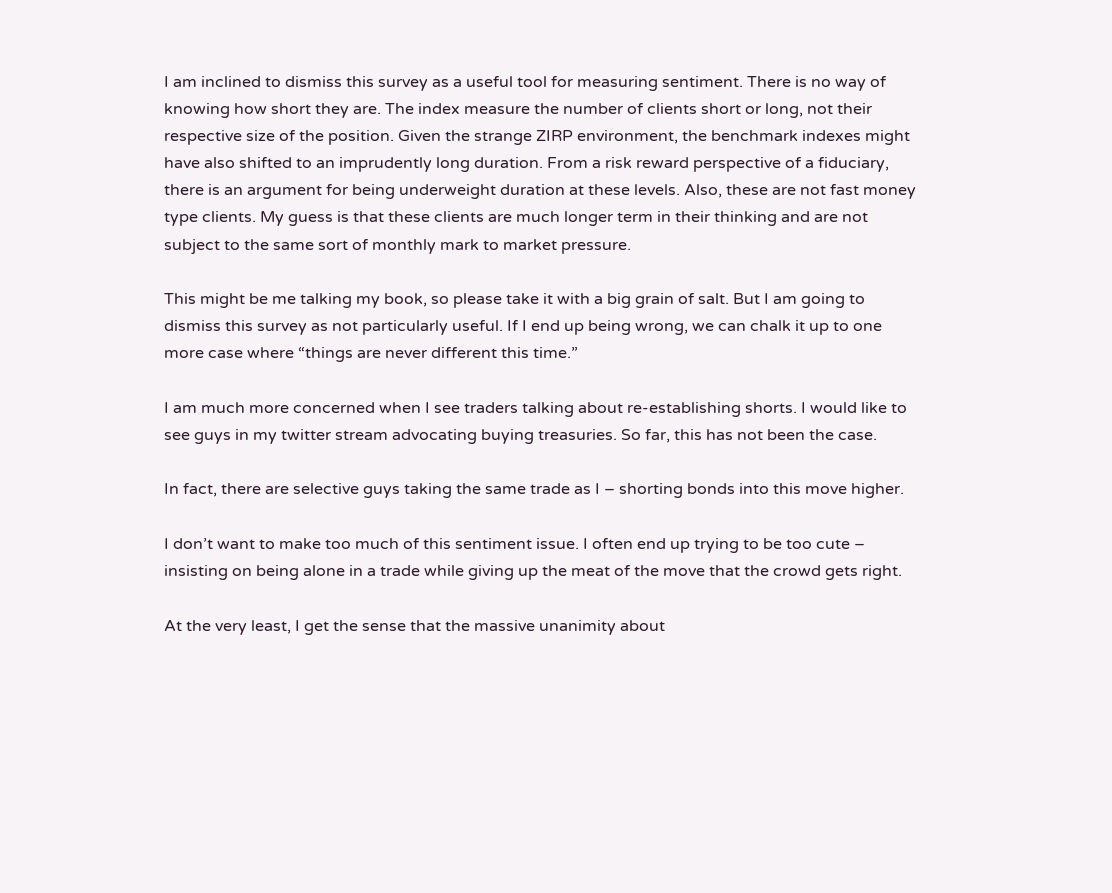I am inclined to dismiss this survey as a useful tool for measuring sentiment. There is no way of knowing how short they are. The index measure the number of clients short or long, not their respective size of the position. Given the strange ZIRP environment, the benchmark indexes might have also shifted to an imprudently long duration. From a risk reward perspective of a fiduciary, there is an argument for being underweight duration at these levels. Also, these are not fast money type clients. My guess is that these clients are much longer term in their thinking and are not subject to the same sort of monthly mark to market pressure.

This might be me talking my book, so please take it with a big grain of salt. But I am going to dismiss this survey as not particularly useful. If I end up being wrong, we can chalk it up to one more case where “things are never different this time.”

I am much more concerned when I see traders talking about re-establishing shorts. I would like to see guys in my twitter stream advocating buying treasuries. So far, this has not been the case.

In fact, there are selective guys taking the same trade as I – shorting bonds into this move higher.

I don’t want to make too much of this sentiment issue. I often end up trying to be too cute – insisting on being alone in a trade while giving up the meat of the move that the crowd gets right.

At the very least, I get the sense that the massive unanimity about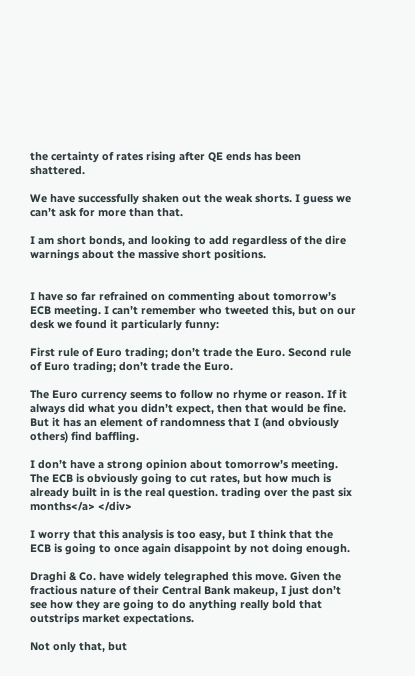the certainty of rates rising after QE ends has been shattered.

We have successfully shaken out the weak shorts. I guess we can’t ask for more than that.

I am short bonds, and looking to add regardless of the dire warnings about the massive short positions.


I have so far refrained on commenting about tomorrow’s ECB meeting. I can’t remember who tweeted this, but on our desk we found it particularly funny:

First rule of Euro trading; don’t trade the Euro. Second rule of Euro trading; don’t trade the Euro.

The Euro currency seems to follow no rhyme or reason. If it always did what you didn’t expect, then that would be fine. But it has an element of randomness that I (and obviously others) find baffling.

I don’t have a strong opinion about tomorrow’s meeting. The ECB is obviously going to cut rates, but how much is already built in is the real question. trading over the past six months</a> </div>

I worry that this analysis is too easy, but I think that the ECB is going to once again disappoint by not doing enough.

Draghi & Co. have widely telegraphed this move. Given the fractious nature of their Central Bank makeup, I just don’t see how they are going to do anything really bold that outstrips market expectations.

Not only that, but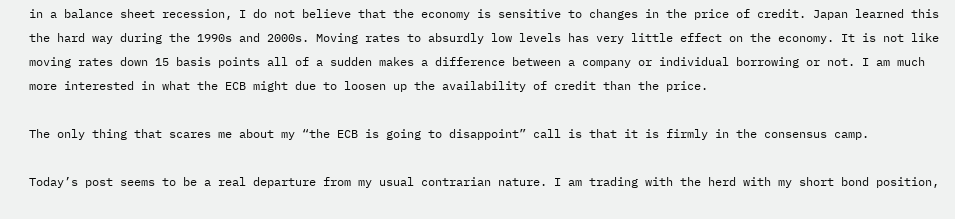in a balance sheet recession, I do not believe that the economy is sensitive to changes in the price of credit. Japan learned this the hard way during the 1990s and 2000s. Moving rates to absurdly low levels has very little effect on the economy. It is not like moving rates down 15 basis points all of a sudden makes a difference between a company or individual borrowing or not. I am much more interested in what the ECB might due to loosen up the availability of credit than the price.

The only thing that scares me about my “the ECB is going to disappoint” call is that it is firmly in the consensus camp.

Today’s post seems to be a real departure from my usual contrarian nature. I am trading with the herd with my short bond position,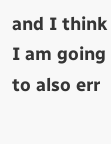and I think I am going to also err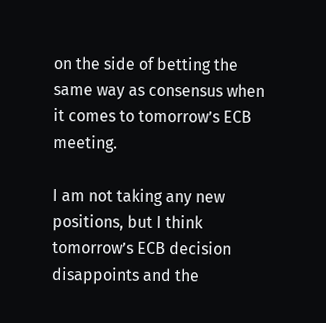on the side of betting the same way as consensus when it comes to tomorrow’s ECB meeting.

I am not taking any new positions, but I think tomorrow’s ECB decision disappoints and the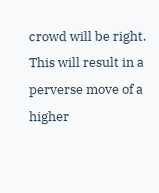crowd will be right. This will result in a perverse move of a higher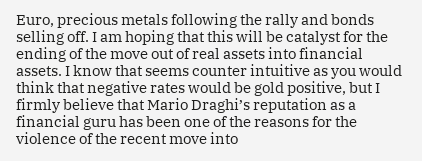Euro, precious metals following the rally and bonds selling off. I am hoping that this will be catalyst for the ending of the move out of real assets into financial assets. I know that seems counter intuitive as you would think that negative rates would be gold positive, but I firmly believe that Mario Draghi’s reputation as a financial guru has been one of the reasons for the violence of the recent move into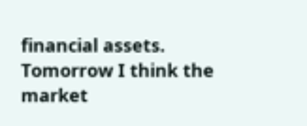financial assets. Tomorrow I think the market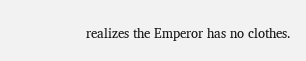realizes the Emperor has no clothes.